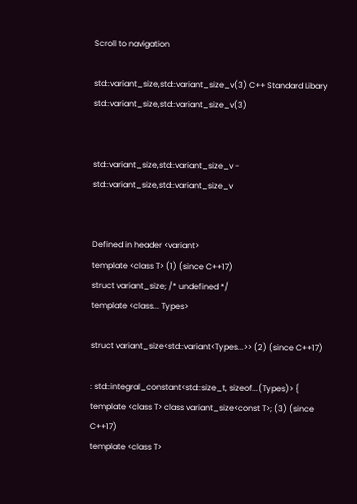Scroll to navigation

std::variant_size,std::variant_size_v(3) C++ Standard Libary std::variant_size,std::variant_size_v(3)


std::variant_size,std::variant_size_v - std::variant_size,std::variant_size_v


Defined in header <variant>
template <class T> (1) (since C++17)
struct variant_size; /* undefined */
template <class... Types>

struct variant_size<std::variant<Types...>> (2) (since C++17)

: std::integral_constant<std::size_t, sizeof...(Types)> {
template <class T> class variant_size<const T>; (3) (since C++17)
template <class T>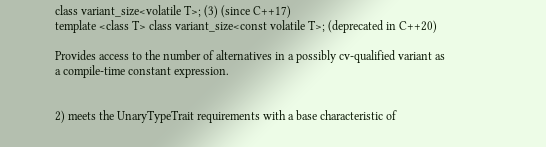class variant_size<volatile T>; (3) (since C++17)
template <class T> class variant_size<const volatile T>; (deprecated in C++20)

Provides access to the number of alternatives in a possibly cv-qualified variant as
a compile-time constant expression.


2) meets the UnaryTypeTrait requirements with a base characteristic of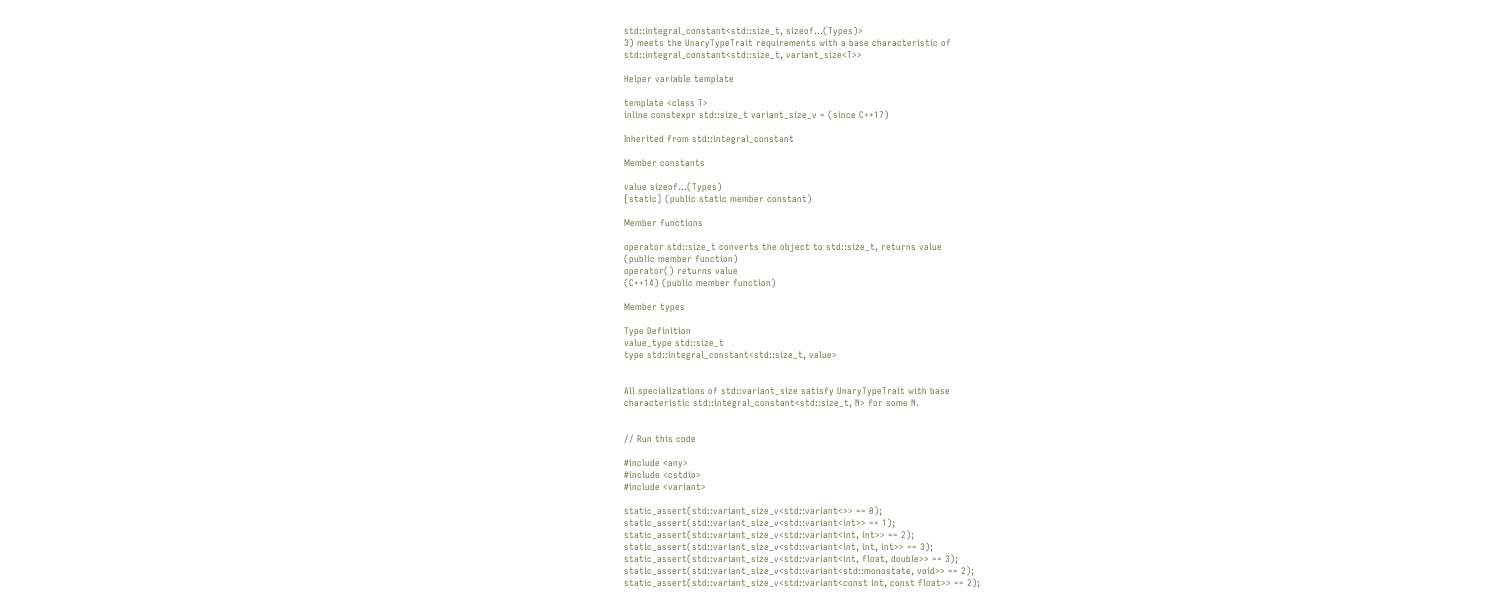std::integral_constant<std::size_t, sizeof...(Types)>
3) meets the UnaryTypeTrait requirements with a base characteristic of
std::integral_constant<std::size_t, variant_size<T>>

Helper variable template

template <class T>
inline constexpr std::size_t variant_size_v = (since C++17)

Inherited from std::integral_constant

Member constants

value sizeof...(Types)
[static] (public static member constant)

Member functions

operator std::size_t converts the object to std::size_t, returns value
(public member function)
operator() returns value
(C++14) (public member function)

Member types

Type Definition
value_type std::size_t
type std::integral_constant<std::size_t, value>


All specializations of std::variant_size satisfy UnaryTypeTrait with base
characteristic std::integral_constant<std::size_t, N> for some N.


// Run this code

#include <any>
#include <cstdio>
#include <variant>

static_assert(std::variant_size_v<std::variant<>> == 0);
static_assert(std::variant_size_v<std::variant<int>> == 1);
static_assert(std::variant_size_v<std::variant<int, int>> == 2);
static_assert(std::variant_size_v<std::variant<int, int, int>> == 3);
static_assert(std::variant_size_v<std::variant<int, float, double>> == 3);
static_assert(std::variant_size_v<std::variant<std::monostate, void>> == 2);
static_assert(std::variant_size_v<std::variant<const int, const float>> == 2);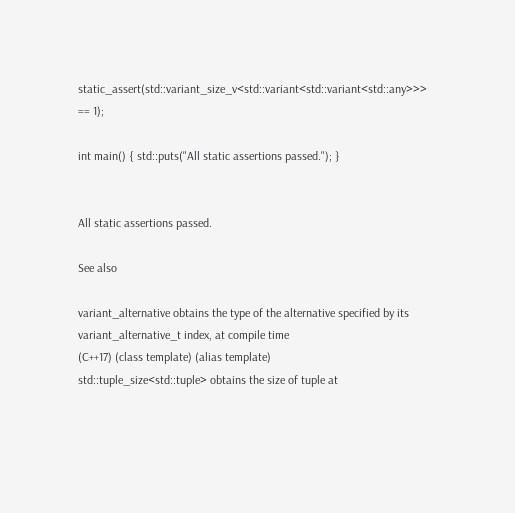static_assert(std::variant_size_v<std::variant<std::variant<std::any>>> == 1);

int main() { std::puts("All static assertions passed."); }


All static assertions passed.

See also

variant_alternative obtains the type of the alternative specified by its
variant_alternative_t index, at compile time
(C++17) (class template) (alias template)
std::tuple_size<std::tuple> obtains the size of tuple at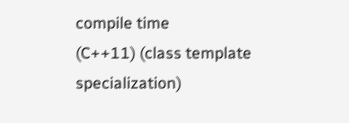compile time
(C++11) (class template specialization)